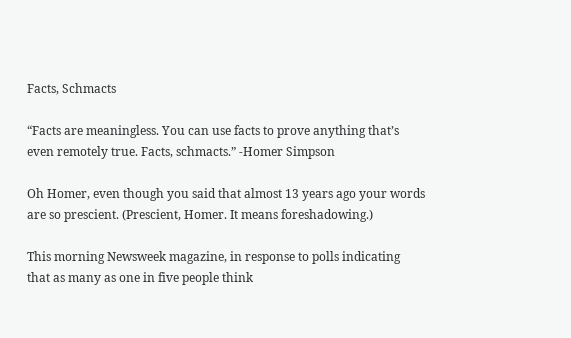Facts, Schmacts

“Facts are meaningless. You can use facts to prove anything that’s even remotely true. Facts, schmacts.” -Homer Simpson

Oh Homer, even though you said that almost 13 years ago your words are so prescient. (Prescient, Homer. It means foreshadowing.)

This morning Newsweek magazine, in response to polls indicating that as many as one in five people think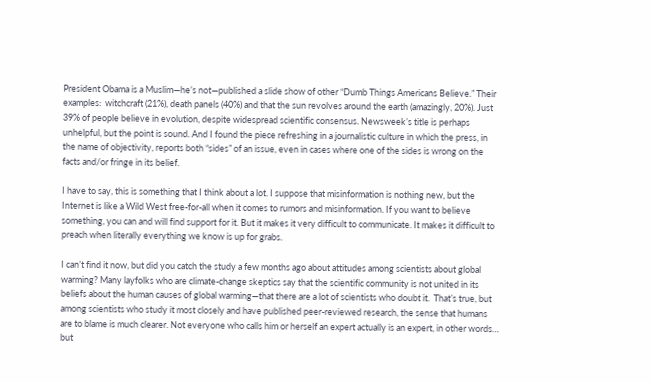President Obama is a Muslim—he’s not—published a slide show of other “Dumb Things Americans Believe.” Their examples:  witchcraft (21%), death panels (40%) and that the sun revolves around the earth (amazingly, 20%). Just 39% of people believe in evolution, despite widespread scientific consensus. Newsweek’s title is perhaps unhelpful, but the point is sound. And I found the piece refreshing in a journalistic culture in which the press, in the name of objectivity, reports both “sides” of an issue, even in cases where one of the sides is wrong on the facts and/or fringe in its belief.

I have to say, this is something that I think about a lot. I suppose that misinformation is nothing new, but the Internet is like a Wild West free-for-all when it comes to rumors and misinformation. If you want to believe something, you can and will find support for it. But it makes it very difficult to communicate. It makes it difficult to preach when literally everything we know is up for grabs.

I can’t find it now, but did you catch the study a few months ago about attitudes among scientists about global warming? Many layfolks who are climate-change skeptics say that the scientific community is not united in its beliefs about the human causes of global warming—that there are a lot of scientists who doubt it.  That’s true, but among scientists who study it most closely and have published peer-reviewed research, the sense that humans are to blame is much clearer. Not everyone who calls him or herself an expert actually is an expert, in other words… but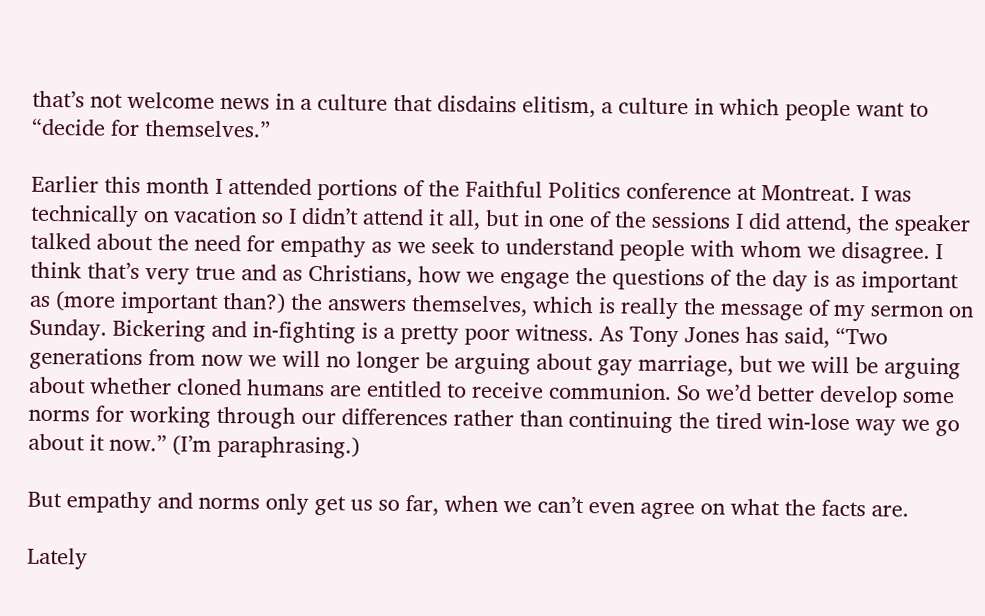that’s not welcome news in a culture that disdains elitism, a culture in which people want to “decide for themselves.”

Earlier this month I attended portions of the Faithful Politics conference at Montreat. I was technically on vacation so I didn’t attend it all, but in one of the sessions I did attend, the speaker talked about the need for empathy as we seek to understand people with whom we disagree. I think that’s very true and as Christians, how we engage the questions of the day is as important as (more important than?) the answers themselves, which is really the message of my sermon on Sunday. Bickering and in-fighting is a pretty poor witness. As Tony Jones has said, “Two generations from now we will no longer be arguing about gay marriage, but we will be arguing about whether cloned humans are entitled to receive communion. So we’d better develop some norms for working through our differences rather than continuing the tired win-lose way we go about it now.” (I’m paraphrasing.)

But empathy and norms only get us so far, when we can’t even agree on what the facts are.

Lately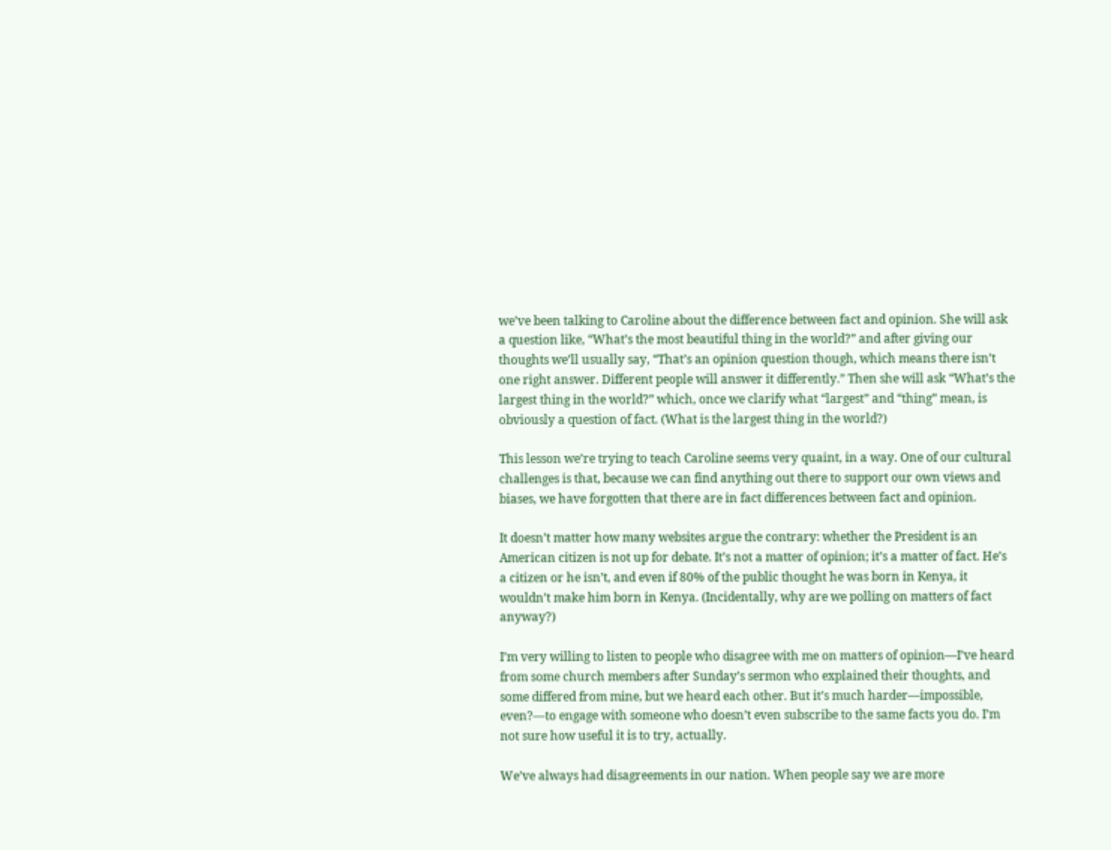we’ve been talking to Caroline about the difference between fact and opinion. She will ask a question like, “What’s the most beautiful thing in the world?” and after giving our thoughts we’ll usually say, “That’s an opinion question though, which means there isn’t one right answer. Different people will answer it differently.” Then she will ask “What’s the largest thing in the world?” which, once we clarify what “largest” and “thing” mean, is obviously a question of fact. (What is the largest thing in the world?)

This lesson we’re trying to teach Caroline seems very quaint, in a way. One of our cultural challenges is that, because we can find anything out there to support our own views and biases, we have forgotten that there are in fact differences between fact and opinion.

It doesn’t matter how many websites argue the contrary: whether the President is an American citizen is not up for debate. It’s not a matter of opinion; it’s a matter of fact. He’s a citizen or he isn’t, and even if 80% of the public thought he was born in Kenya, it wouldn’t make him born in Kenya. (Incidentally, why are we polling on matters of fact anyway?)

I’m very willing to listen to people who disagree with me on matters of opinion—I’ve heard from some church members after Sunday’s sermon who explained their thoughts, and some differed from mine, but we heard each other. But it’s much harder—impossible, even?—to engage with someone who doesn’t even subscribe to the same facts you do. I’m not sure how useful it is to try, actually.

We’ve always had disagreements in our nation. When people say we are more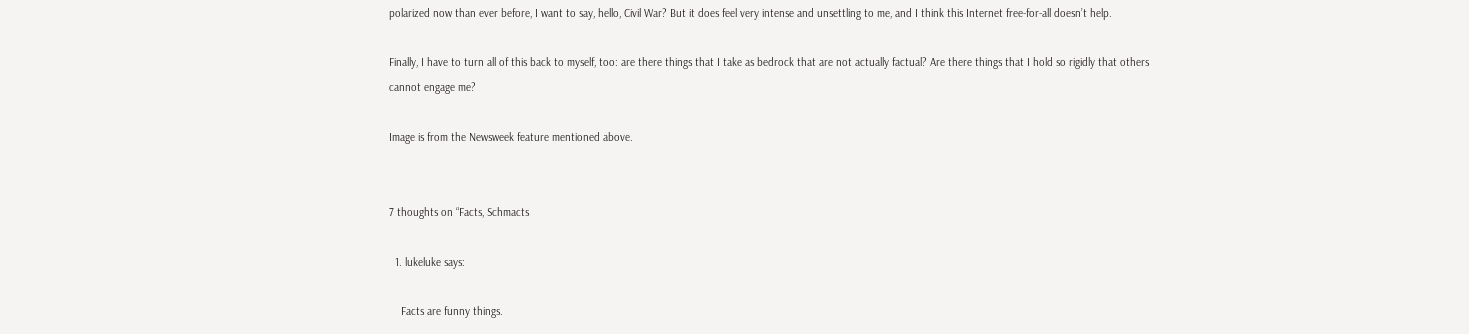polarized now than ever before, I want to say, hello, Civil War? But it does feel very intense and unsettling to me, and I think this Internet free-for-all doesn’t help.

Finally, I have to turn all of this back to myself, too: are there things that I take as bedrock that are not actually factual? Are there things that I hold so rigidly that others cannot engage me?

Image is from the Newsweek feature mentioned above.


7 thoughts on “Facts, Schmacts

  1. lukeluke says:

    Facts are funny things.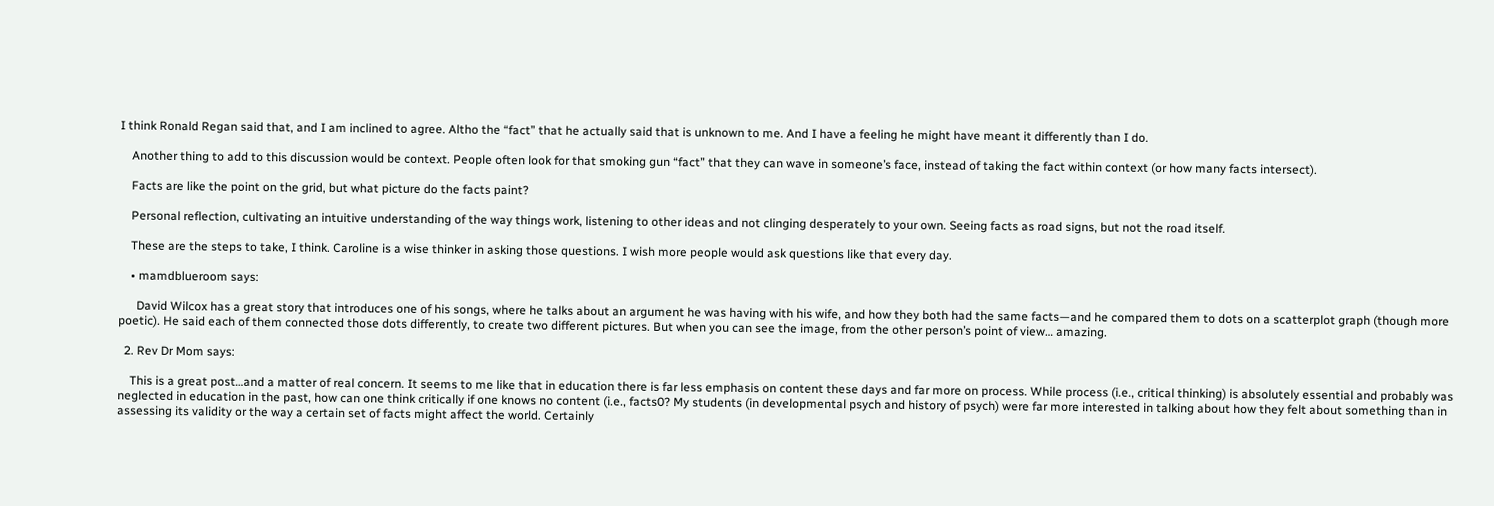I think Ronald Regan said that, and I am inclined to agree. Altho the “fact” that he actually said that is unknown to me. And I have a feeling he might have meant it differently than I do.

    Another thing to add to this discussion would be context. People often look for that smoking gun “fact” that they can wave in someone’s face, instead of taking the fact within context (or how many facts intersect).

    Facts are like the point on the grid, but what picture do the facts paint?

    Personal reflection, cultivating an intuitive understanding of the way things work, listening to other ideas and not clinging desperately to your own. Seeing facts as road signs, but not the road itself.

    These are the steps to take, I think. Caroline is a wise thinker in asking those questions. I wish more people would ask questions like that every day.

    • mamdblueroom says:

      David Wilcox has a great story that introduces one of his songs, where he talks about an argument he was having with his wife, and how they both had the same facts—and he compared them to dots on a scatterplot graph (though more poetic). He said each of them connected those dots differently, to create two different pictures. But when you can see the image, from the other person’s point of view… amazing.

  2. Rev Dr Mom says:

    This is a great post…and a matter of real concern. It seems to me like that in education there is far less emphasis on content these days and far more on process. While process (i.e., critical thinking) is absolutely essential and probably was neglected in education in the past, how can one think critically if one knows no content (i.e., facts0? My students (in developmental psych and history of psych) were far more interested in talking about how they felt about something than in assessing its validity or the way a certain set of facts might affect the world. Certainly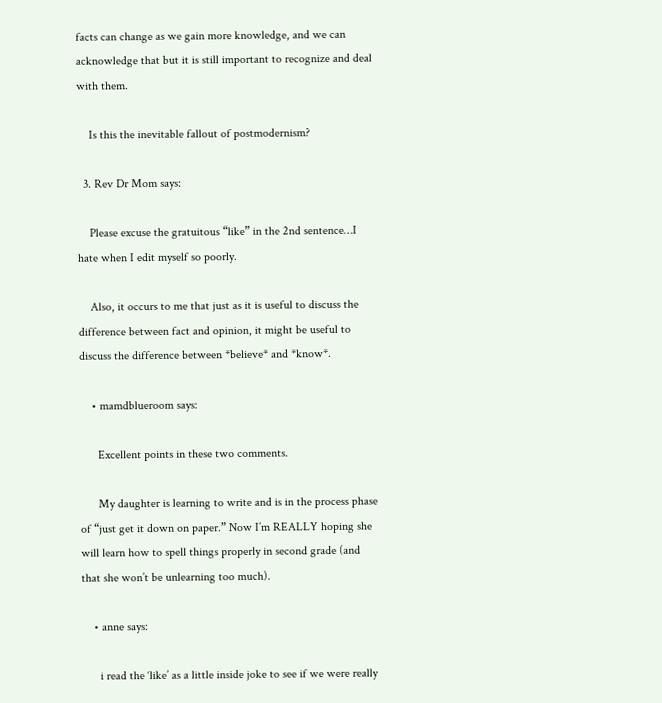facts can change as we gain more knowledge, and we can acknowledge that but it is still important to recognize and deal with them.

    Is this the inevitable fallout of postmodernism?

  3. Rev Dr Mom says:

    Please excuse the gratuitous “like” in the 2nd sentence…I hate when I edit myself so poorly.

    Also, it occurs to me that just as it is useful to discuss the difference between fact and opinion, it might be useful to discuss the difference between *believe* and *know*.

    • mamdblueroom says:

      Excellent points in these two comments.

      My daughter is learning to write and is in the process phase of “just get it down on paper.” Now I’m REALLY hoping she will learn how to spell things properly in second grade (and that she won’t be unlearning too much).

    • anne says:

      i read the ‘like’ as a little inside joke to see if we were really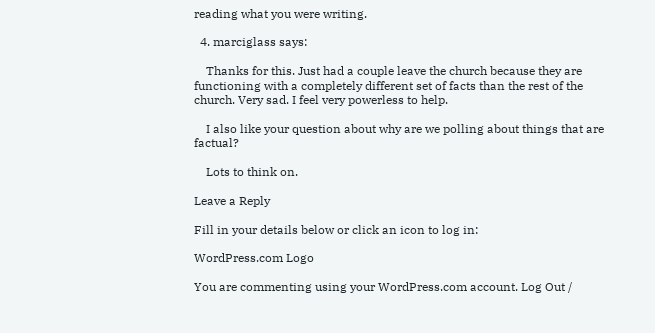reading what you were writing.

  4. marciglass says:

    Thanks for this. Just had a couple leave the church because they are functioning with a completely different set of facts than the rest of the church. Very sad. I feel very powerless to help.

    I also like your question about why are we polling about things that are factual?

    Lots to think on.

Leave a Reply

Fill in your details below or click an icon to log in:

WordPress.com Logo

You are commenting using your WordPress.com account. Log Out /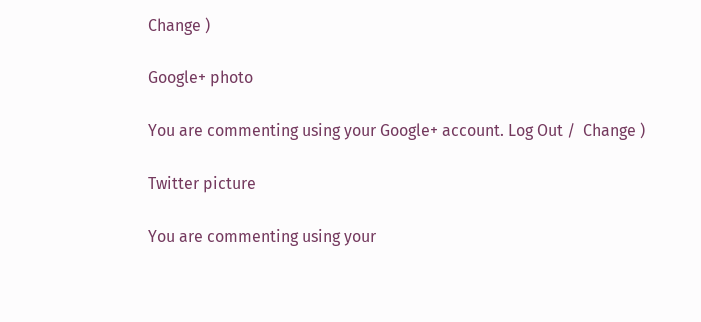Change )

Google+ photo

You are commenting using your Google+ account. Log Out /  Change )

Twitter picture

You are commenting using your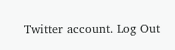Twitter account. Log Out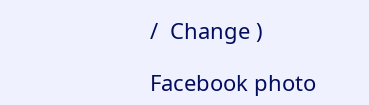/  Change )

Facebook photo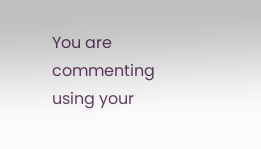You are commenting using your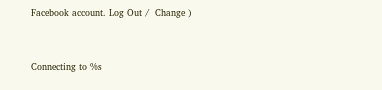Facebook account. Log Out /  Change )


Connecting to %s